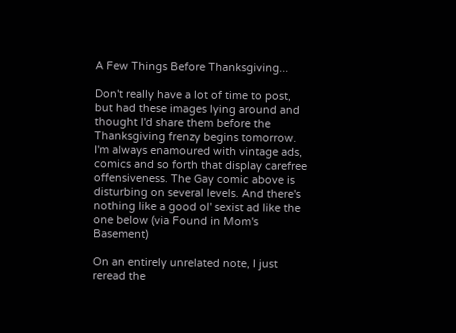A Few Things Before Thanksgiving...

Don't really have a lot of time to post, but had these images lying around and thought I'd share them before the Thanksgiving frenzy begins tomorrow. I'm always enamoured with vintage ads, comics and so forth that display carefree offensiveness. The Gay comic above is disturbing on several levels. And there's nothing like a good ol' sexist ad like the one below (via Found in Mom's Basement)

On an entirely unrelated note, I just reread the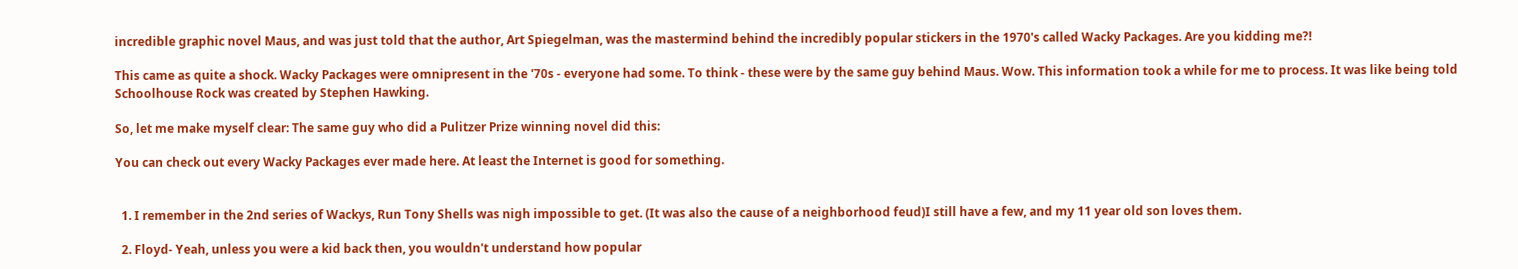incredible graphic novel Maus, and was just told that the author, Art Spiegelman, was the mastermind behind the incredibly popular stickers in the 1970's called Wacky Packages. Are you kidding me?!

This came as quite a shock. Wacky Packages were omnipresent in the '70s - everyone had some. To think - these were by the same guy behind Maus. Wow. This information took a while for me to process. It was like being told Schoolhouse Rock was created by Stephen Hawking.

So, let me make myself clear: The same guy who did a Pulitzer Prize winning novel did this:

You can check out every Wacky Packages ever made here. At least the Internet is good for something.


  1. I remember in the 2nd series of Wackys, Run Tony Shells was nigh impossible to get. (It was also the cause of a neighborhood feud)I still have a few, and my 11 year old son loves them.

  2. Floyd- Yeah, unless you were a kid back then, you wouldn't understand how popular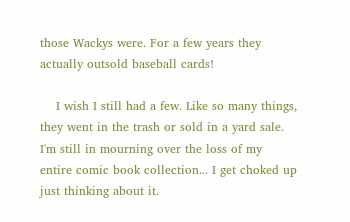those Wackys were. For a few years they actually outsold baseball cards!

    I wish I still had a few. Like so many things, they went in the trash or sold in a yard sale. I'm still in mourning over the loss of my entire comic book collection... I get choked up just thinking about it.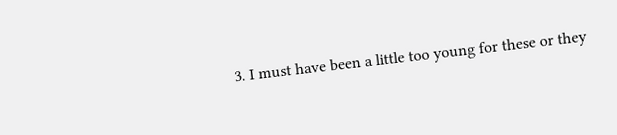3. I must have been a little too young for these or they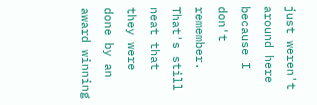just weren't around here because I don't remember. That's still neat that they were done by an award winning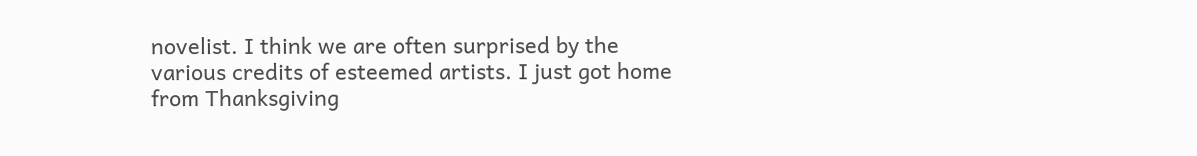novelist. I think we are often surprised by the various credits of esteemed artists. I just got home from Thanksgiving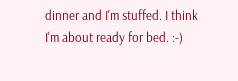dinner and I'm stuffed. I think I'm about ready for bed. :-)